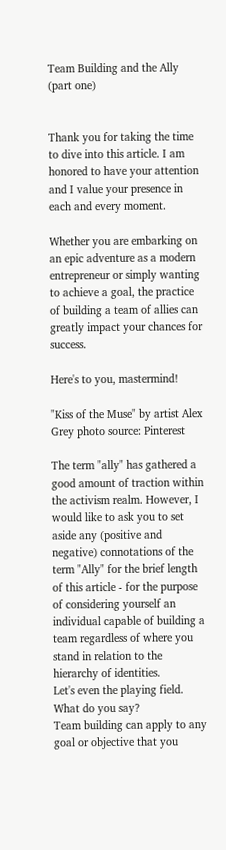Team Building and the Ally (part one)


Thank you for taking the time to dive into this article. I am honored to have your attention and I value your presence in each and every moment.

Whether you are embarking on an epic adventure as a modern entrepreneur or simply wanting to achieve a goal, the practice of building a team of allies can greatly impact your chances for success.

Here's to you, mastermind!

"Kiss of the Muse" by artist Alex Grey photo source: Pinterest

The term "ally" has gathered a good amount of traction within the activism realm. However, I would like to ask you to set aside any (positive and negative) connotations of the term "Ally" for the brief length of this article - for the purpose of considering yourself an individual capable of building a team regardless of where you stand in relation to the hierarchy of identities.
Let's even the playing field. What do you say?
Team building can apply to any goal or objective that you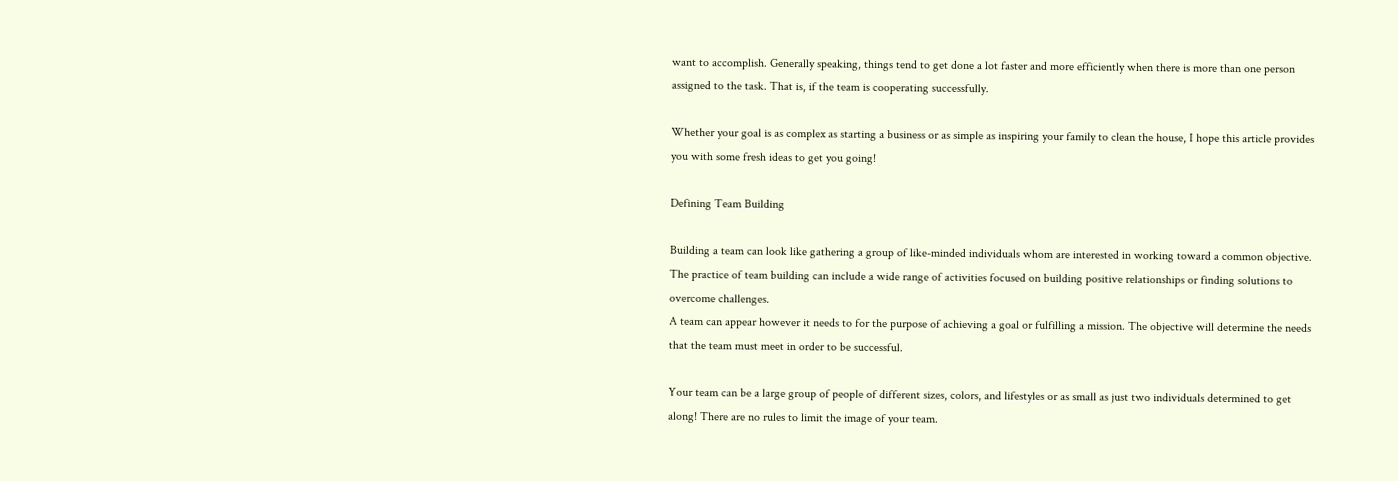want to accomplish. Generally speaking, things tend to get done a lot faster and more efficiently when there is more than one person assigned to the task. That is, if the team is cooperating successfully.

Whether your goal is as complex as starting a business or as simple as inspiring your family to clean the house, I hope this article provides you with some fresh ideas to get you going!

Defining Team Building

Building a team can look like gathering a group of like-minded individuals whom are interested in working toward a common objective. The practice of team building can include a wide range of activities focused on building positive relationships or finding solutions to overcome challenges.
A team can appear however it needs to for the purpose of achieving a goal or fulfilling a mission. The objective will determine the needs that the team must meet in order to be successful.

Your team can be a large group of people of different sizes, colors, and lifestyles or as small as just two individuals determined to get along! There are no rules to limit the image of your team.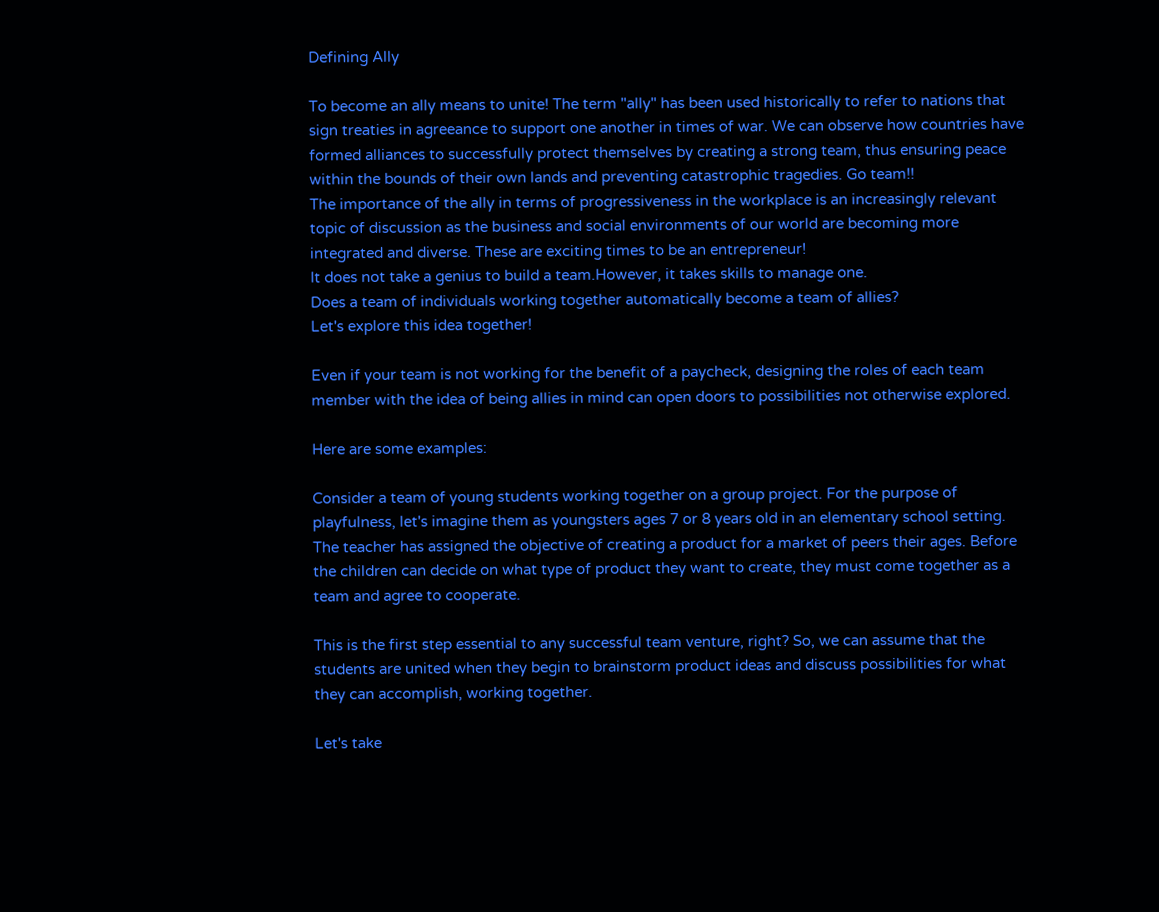Defining Ally

To become an ally means to unite! The term "ally" has been used historically to refer to nations that sign treaties in agreeance to support one another in times of war. We can observe how countries have formed alliances to successfully protect themselves by creating a strong team, thus ensuring peace within the bounds of their own lands and preventing catastrophic tragedies. Go team!!
The importance of the ally in terms of progressiveness in the workplace is an increasingly relevant topic of discussion as the business and social environments of our world are becoming more integrated and diverse. These are exciting times to be an entrepreneur!
It does not take a genius to build a team.However, it takes skills to manage one.
Does a team of individuals working together automatically become a team of allies?
Let's explore this idea together!

Even if your team is not working for the benefit of a paycheck, designing the roles of each team member with the idea of being allies in mind can open doors to possibilities not otherwise explored.

Here are some examples:

Consider a team of young students working together on a group project. For the purpose of playfulness, let's imagine them as youngsters ages 7 or 8 years old in an elementary school setting. The teacher has assigned the objective of creating a product for a market of peers their ages. Before the children can decide on what type of product they want to create, they must come together as a team and agree to cooperate.

This is the first step essential to any successful team venture, right? So, we can assume that the students are united when they begin to brainstorm product ideas and discuss possibilities for what they can accomplish, working together.

Let's take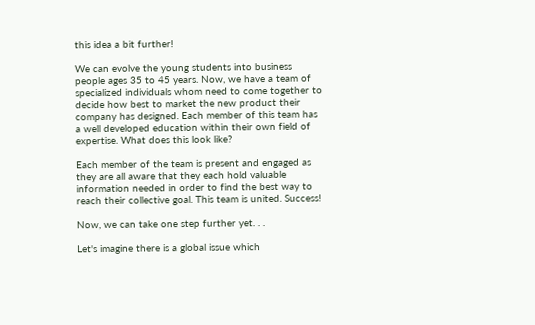this idea a bit further!

We can evolve the young students into business people ages 35 to 45 years. Now, we have a team of specialized individuals whom need to come together to decide how best to market the new product their company has designed. Each member of this team has a well developed education within their own field of expertise. What does this look like?

Each member of the team is present and engaged as they are all aware that they each hold valuable information needed in order to find the best way to reach their collective goal. This team is united. Success!

Now, we can take one step further yet. . .

Let's imagine there is a global issue which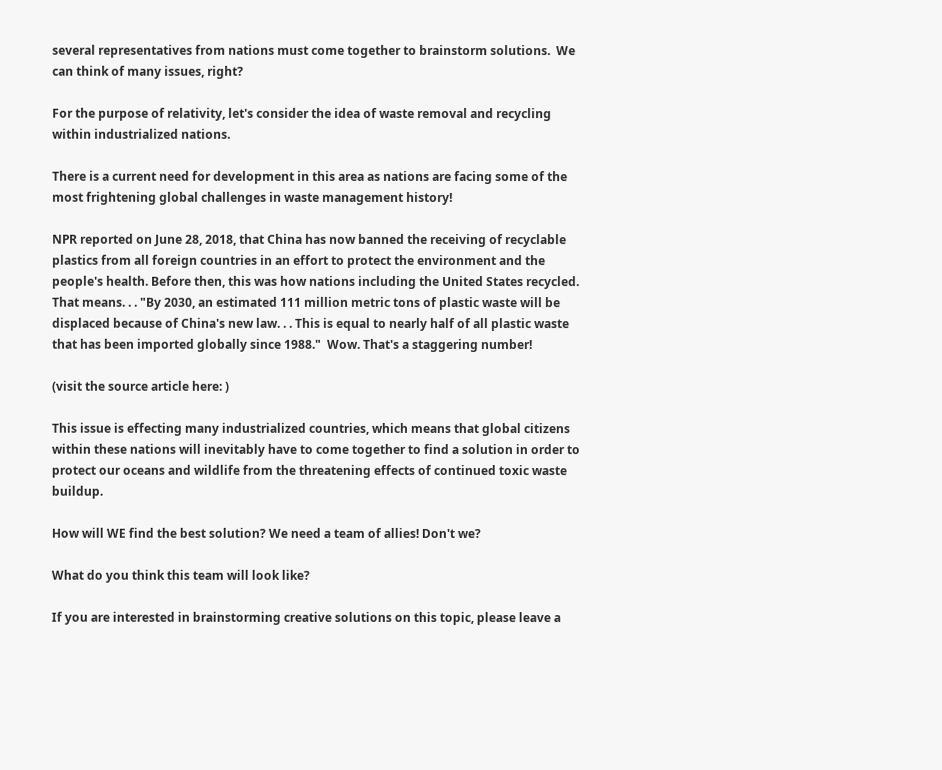several representatives from nations must come together to brainstorm solutions.  We can think of many issues, right?

For the purpose of relativity, let's consider the idea of waste removal and recycling within industrialized nations.

There is a current need for development in this area as nations are facing some of the most frightening global challenges in waste management history!

NPR reported on June 28, 2018, that China has now banned the receiving of recyclable plastics from all foreign countries in an effort to protect the environment and the people's health. Before then, this was how nations including the United States recycled. That means. . . "By 2030, an estimated 111 million metric tons of plastic waste will be displaced because of China's new law. . . This is equal to nearly half of all plastic waste that has been imported globally since 1988."  Wow. That's a staggering number!

(visit the source article here: )

This issue is effecting many industrialized countries, which means that global citizens within these nations will inevitably have to come together to find a solution in order to protect our oceans and wildlife from the threatening effects of continued toxic waste buildup.

How will WE find the best solution? We need a team of allies! Don't we?

What do you think this team will look like?

If you are interested in brainstorming creative solutions on this topic, please leave a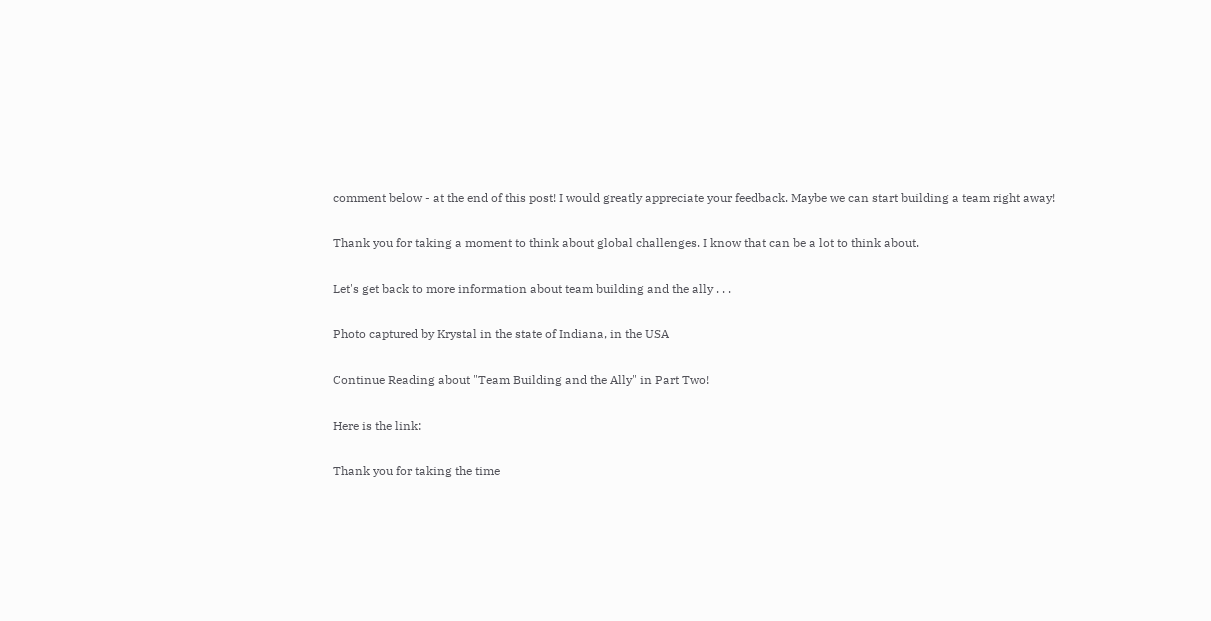comment below - at the end of this post! I would greatly appreciate your feedback. Maybe we can start building a team right away!

Thank you for taking a moment to think about global challenges. I know that can be a lot to think about.

Let's get back to more information about team building and the ally . . .

Photo captured by Krystal in the state of Indiana, in the USA

Continue Reading about "Team Building and the Ally" in Part Two!

Here is the link:

Thank you for taking the time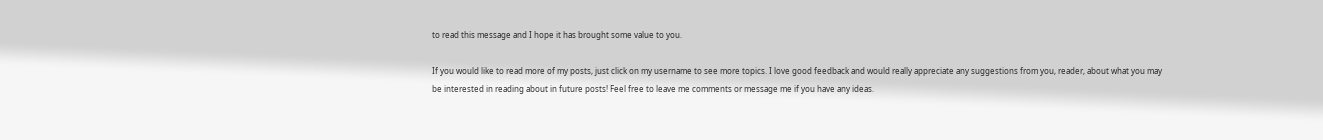to read this message and I hope it has brought some value to you.

If you would like to read more of my posts, just click on my username to see more topics. I love good feedback and would really appreciate any suggestions from you, reader, about what you may be interested in reading about in future posts! Feel free to leave me comments or message me if you have any ideas.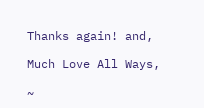Thanks again! and,

Much Love All Ways,

~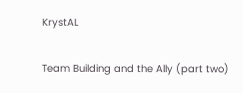KrystAL

Team Building and the Ally (part two)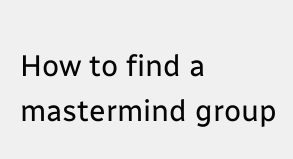How to find a mastermind group